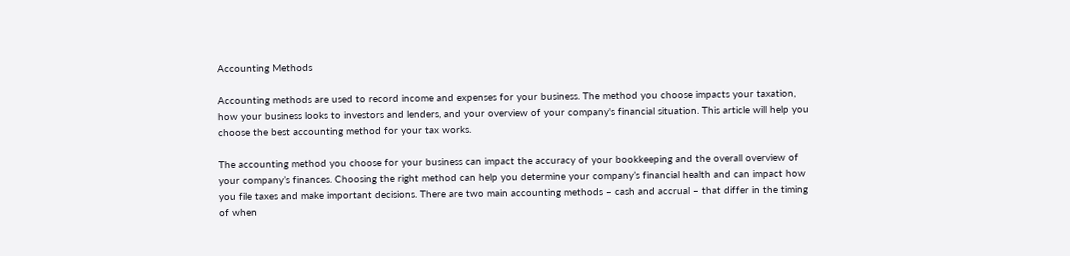Accounting Methods

Accounting methods are used to record income and expenses for your business. The method you choose impacts your taxation, how your business looks to investors and lenders, and your overview of your company's financial situation. This article will help you choose the best accounting method for your tax works.

The accounting method you choose for your business can impact the accuracy of your bookkeeping and the overall overview of your company’s finances. Choosing the right method can help you determine your company’s financial health and can impact how you file taxes and make important decisions. There are two main accounting methods – cash and accrual – that differ in the timing of when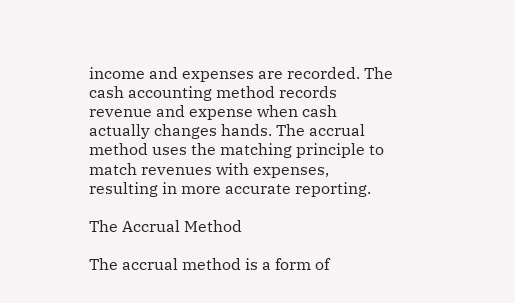income and expenses are recorded. The cash accounting method records revenue and expense when cash actually changes hands. The accrual method uses the matching principle to match revenues with expenses, resulting in more accurate reporting.

The Accrual Method

The accrual method is a form of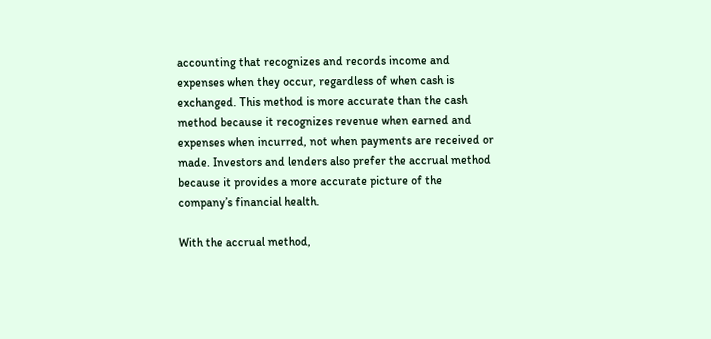accounting that recognizes and records income and expenses when they occur, regardless of when cash is exchanged. This method is more accurate than the cash method because it recognizes revenue when earned and expenses when incurred, not when payments are received or made. Investors and lenders also prefer the accrual method because it provides a more accurate picture of the company’s financial health.

With the accrual method,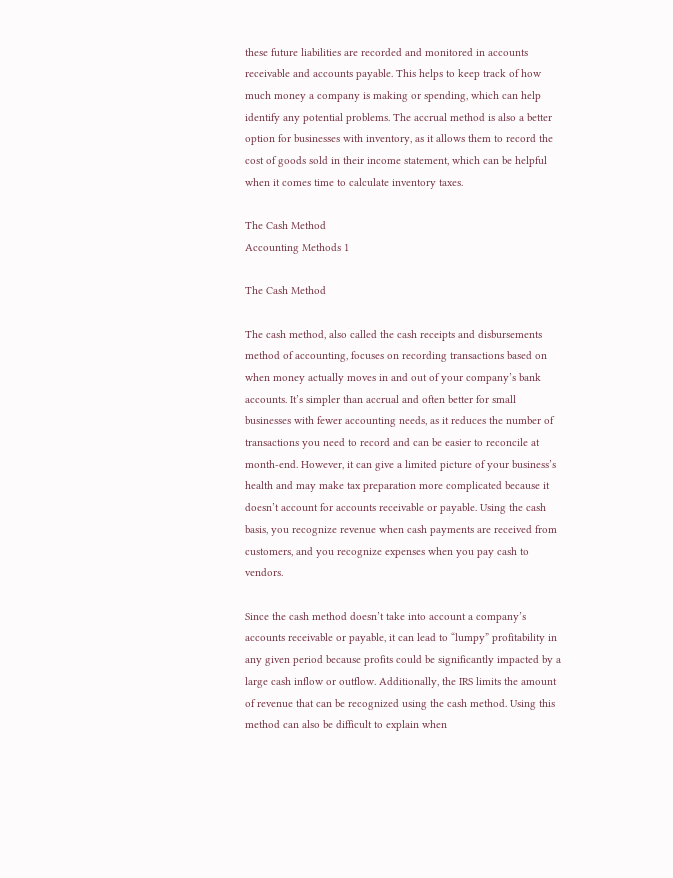these future liabilities are recorded and monitored in accounts receivable and accounts payable. This helps to keep track of how much money a company is making or spending, which can help identify any potential problems. The accrual method is also a better option for businesses with inventory, as it allows them to record the cost of goods sold in their income statement, which can be helpful when it comes time to calculate inventory taxes.

The Cash Method
Accounting Methods 1

The Cash Method

The cash method, also called the cash receipts and disbursements method of accounting, focuses on recording transactions based on when money actually moves in and out of your company’s bank accounts. It’s simpler than accrual and often better for small businesses with fewer accounting needs, as it reduces the number of transactions you need to record and can be easier to reconcile at month-end. However, it can give a limited picture of your business’s health and may make tax preparation more complicated because it doesn’t account for accounts receivable or payable. Using the cash basis, you recognize revenue when cash payments are received from customers, and you recognize expenses when you pay cash to vendors.

Since the cash method doesn’t take into account a company’s accounts receivable or payable, it can lead to “lumpy” profitability in any given period because profits could be significantly impacted by a large cash inflow or outflow. Additionally, the IRS limits the amount of revenue that can be recognized using the cash method. Using this method can also be difficult to explain when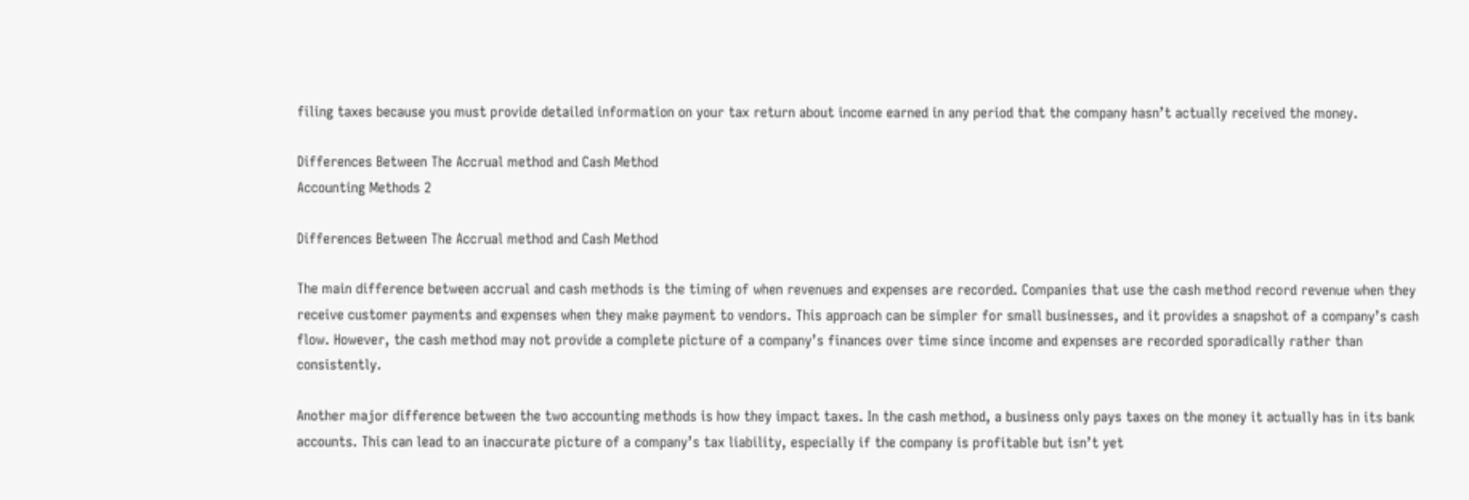filing taxes because you must provide detailed information on your tax return about income earned in any period that the company hasn’t actually received the money.

Differences Between The Accrual method and Cash Method
Accounting Methods 2

Differences Between The Accrual method and Cash Method

The main difference between accrual and cash methods is the timing of when revenues and expenses are recorded. Companies that use the cash method record revenue when they receive customer payments and expenses when they make payment to vendors. This approach can be simpler for small businesses, and it provides a snapshot of a company’s cash flow. However, the cash method may not provide a complete picture of a company’s finances over time since income and expenses are recorded sporadically rather than consistently.

Another major difference between the two accounting methods is how they impact taxes. In the cash method, a business only pays taxes on the money it actually has in its bank accounts. This can lead to an inaccurate picture of a company’s tax liability, especially if the company is profitable but isn’t yet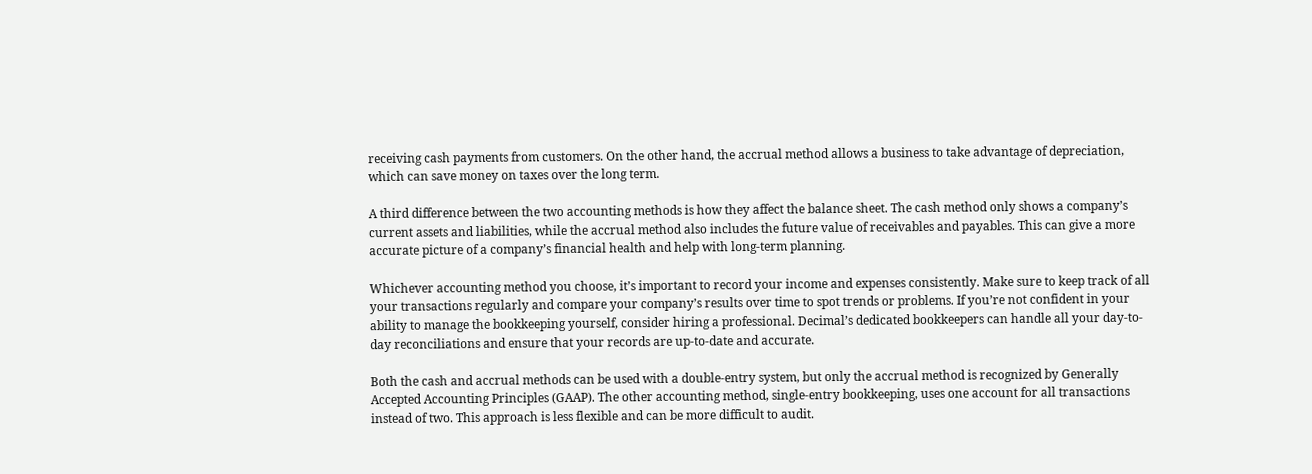receiving cash payments from customers. On the other hand, the accrual method allows a business to take advantage of depreciation, which can save money on taxes over the long term.

A third difference between the two accounting methods is how they affect the balance sheet. The cash method only shows a company’s current assets and liabilities, while the accrual method also includes the future value of receivables and payables. This can give a more accurate picture of a company’s financial health and help with long-term planning.

Whichever accounting method you choose, it’s important to record your income and expenses consistently. Make sure to keep track of all your transactions regularly and compare your company’s results over time to spot trends or problems. If you’re not confident in your ability to manage the bookkeeping yourself, consider hiring a professional. Decimal’s dedicated bookkeepers can handle all your day-to-day reconciliations and ensure that your records are up-to-date and accurate.

Both the cash and accrual methods can be used with a double-entry system, but only the accrual method is recognized by Generally Accepted Accounting Principles (GAAP). The other accounting method, single-entry bookkeeping, uses one account for all transactions instead of two. This approach is less flexible and can be more difficult to audit.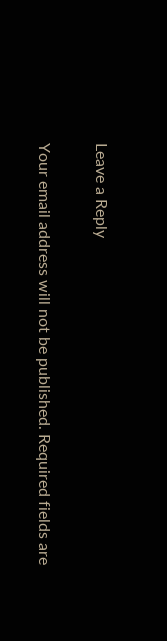Leave a Reply

Your email address will not be published. Required fields are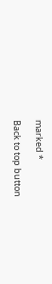marked *

Back to top button